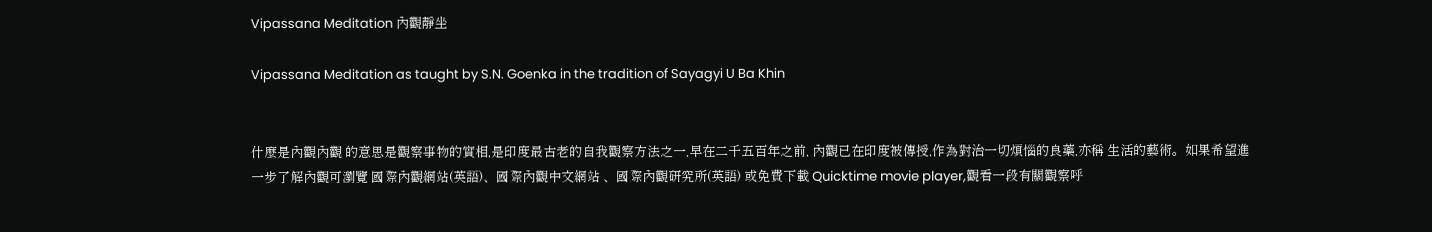Vipassana Meditation 內觀靜坐

Vipassana Meditation as taught by S.N. Goenka in the tradition of Sayagyi U Ba Khin


什麼是內觀內觀 的意思是觀察事物的實相,是印度最古老的自我觀察方法之一,早在二千五百年之前, 內觀已在印度被傳授,作為對治一切煩惱的良藥,亦稱 生活的藝術。如果希望進一步了解內觀可瀏覽 國際內觀網站(英語)、國際內觀中文網站 、國際內觀研究所(英語) 或免費下載 Quicktime movie player,觀看一段有關觀察呼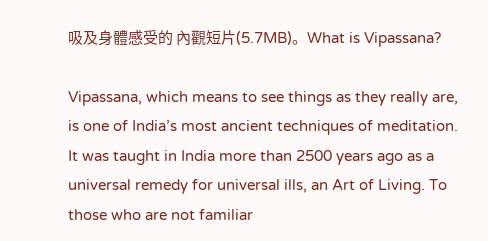吸及身體感受的 內觀短片(5.7MB)。What is Vipassana?

Vipassana, which means to see things as they really are, is one of India’s most ancient techniques of meditation. It was taught in India more than 2500 years ago as a universal remedy for universal ills, an Art of Living. To those who are not familiar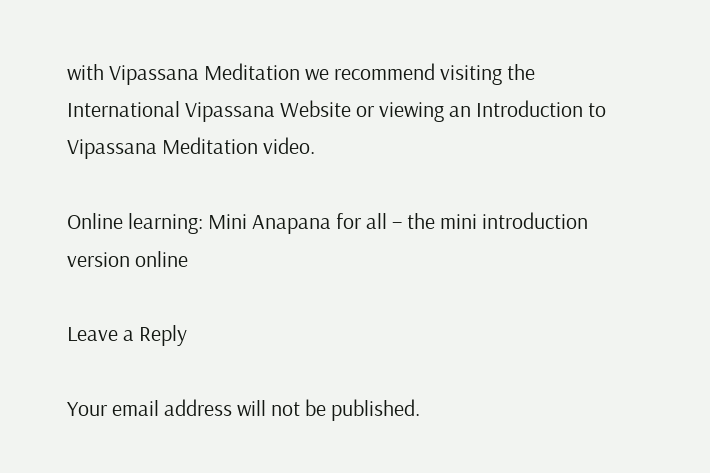with Vipassana Meditation we recommend visiting the International Vipassana Website or viewing an Introduction to Vipassana Meditation video.

Online learning: Mini Anapana for all – the mini introduction version online

Leave a Reply

Your email address will not be published.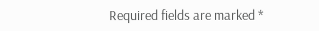Required fields are marked *